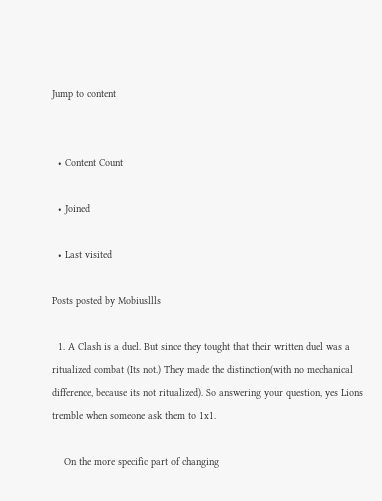Jump to content


  • Content Count

  • Joined

  • Last visited

Posts posted by Mobiusllls

  1. A Clash is a duel. But since they tought that their written duel was a ritualized combat (Its not.) They made the distinction(with no mechanical difference, because its not ritualized). So answering your question, yes Lions tremble when someone ask them to 1x1.

    On the more specific part of changing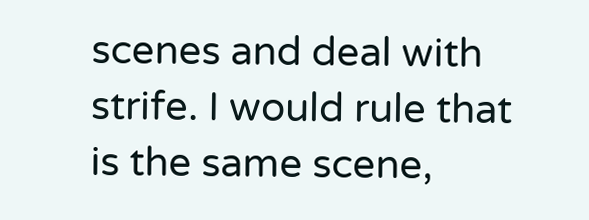scenes and deal with strife. I would rule that is the same scene,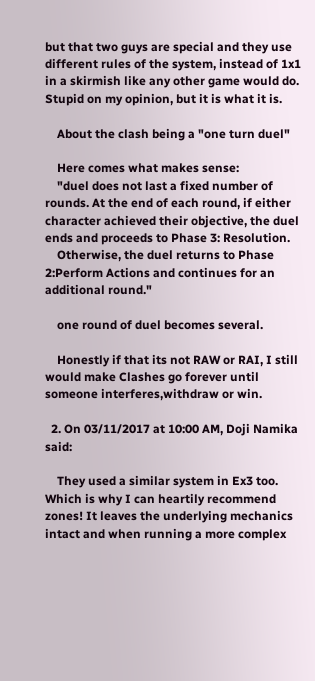but that two guys are special and they use different rules of the system, instead of 1x1 in a skirmish like any other game would do. Stupid on my opinion, but it is what it is.

    About the clash being a "one turn duel"

    Here comes what makes sense:
    "duel does not last a fixed number of rounds. At the end of each round, if either character achieved their objective, the duel ends and proceeds to Phase 3: Resolution.
    Otherwise, the duel returns to Phase 2:Perform Actions and continues for an additional round."

    one round of duel becomes several.

    Honestly if that its not RAW or RAI, I still would make Clashes go forever until someone interferes,withdraw or win.

  2. On 03/11/2017 at 10:00 AM, Doji Namika said:

    They used a similar system in Ex3 too. Which is why I can heartily recommend zones! It leaves the underlying mechanics intact and when running a more complex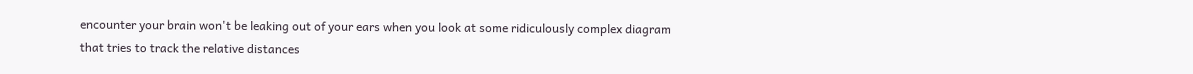encounter your brain won't be leaking out of your ears when you look at some ridiculously complex diagram that tries to track the relative distances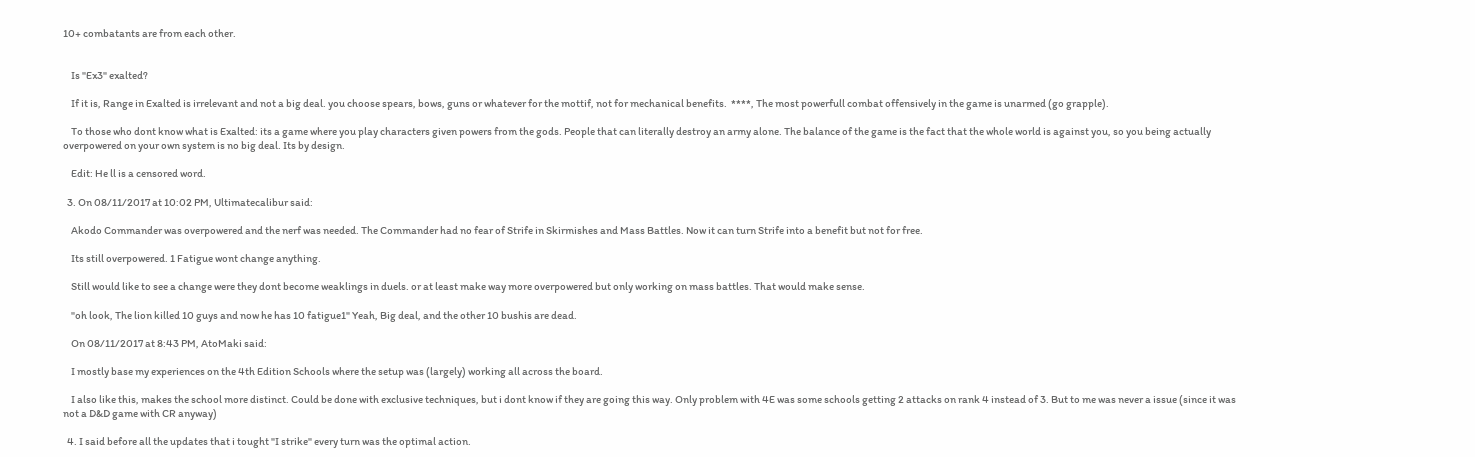10+ combatants are from each other.


    Is "Ex3" exalted?

    If it is, Range in Exalted is irrelevant and not a big deal. you choose spears, bows, guns or whatever for the mottif, not for mechanical benefits.  ****, The most powerfull combat offensively in the game is unarmed (go grapple).

    To those who dont know what is Exalted: its a game where you play characters given powers from the gods. People that can literally destroy an army alone. The balance of the game is the fact that the whole world is against you, so you being actually overpowered on your own system is no big deal. Its by design.

    Edit: He ll is a censored word.

  3. On 08/11/2017 at 10:02 PM, Ultimatecalibur said:

    Akodo Commander was overpowered and the nerf was needed. The Commander had no fear of Strife in Skirmishes and Mass Battles. Now it can turn Strife into a benefit but not for free.

    Its still overpowered. 1 Fatigue wont change anything.

    Still would like to see a change were they dont become weaklings in duels. or at least make way more overpowered but only working on mass battles. That would make sense.

    "oh look, The lion killed 10 guys and now he has 10 fatigue1" Yeah, Big deal, and the other 10 bushis are dead.

    On 08/11/2017 at 8:43 PM, AtoMaki said:

    I mostly base my experiences on the 4th Edition Schools where the setup was (largely) working all across the board.

    I also like this, makes the school more distinct. Could be done with exclusive techniques, but i dont know if they are going this way. Only problem with 4E was some schools getting 2 attacks on rank 4 instead of 3. But to me was never a issue (since it was not a D&D game with CR anyway)

  4. I said before all the updates that i tought "I strike" every turn was the optimal action.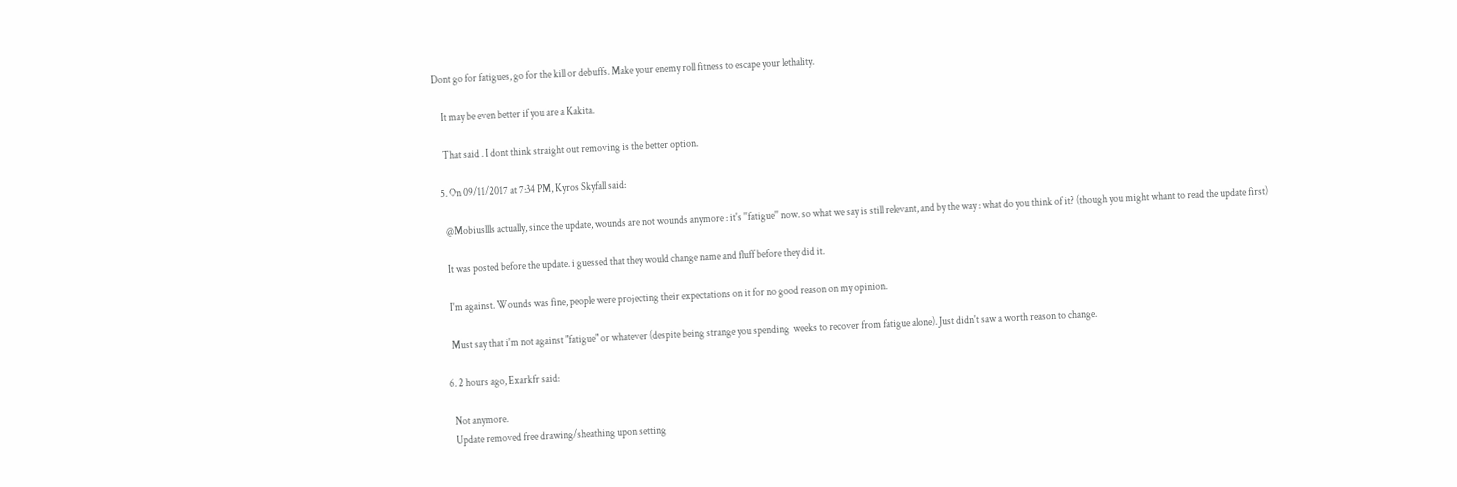Dont go for fatigues, go for the kill or debuffs. Make your enemy roll fitness to escape your lethality.

    It may be even better if you are a Kakita.

    That said . I dont think straight out removing is the better option.

  5. On 09/11/2017 at 7:34 PM, Kyros Skyfall said:

    @Mobiusllls actually, since the update, wounds are not wounds anymore : it's ''fatigue'' now. so what we say is still relevant, and by the way : what do you think of it? (though you might whant to read the update first)

    It was posted before the update. i guessed that they would change name and fluff before they did it.

    I'm against. Wounds was fine, people were projecting their expectations on it for no good reason on my opinion.

    Must say that i'm not against "fatigue" or whatever (despite being strange you spending  weeks to recover from fatigue alone). Just didn't saw a worth reason to change.

  6. 2 hours ago, Exarkfr said:

    Not anymore.
    Update removed free drawing/sheathing upon setting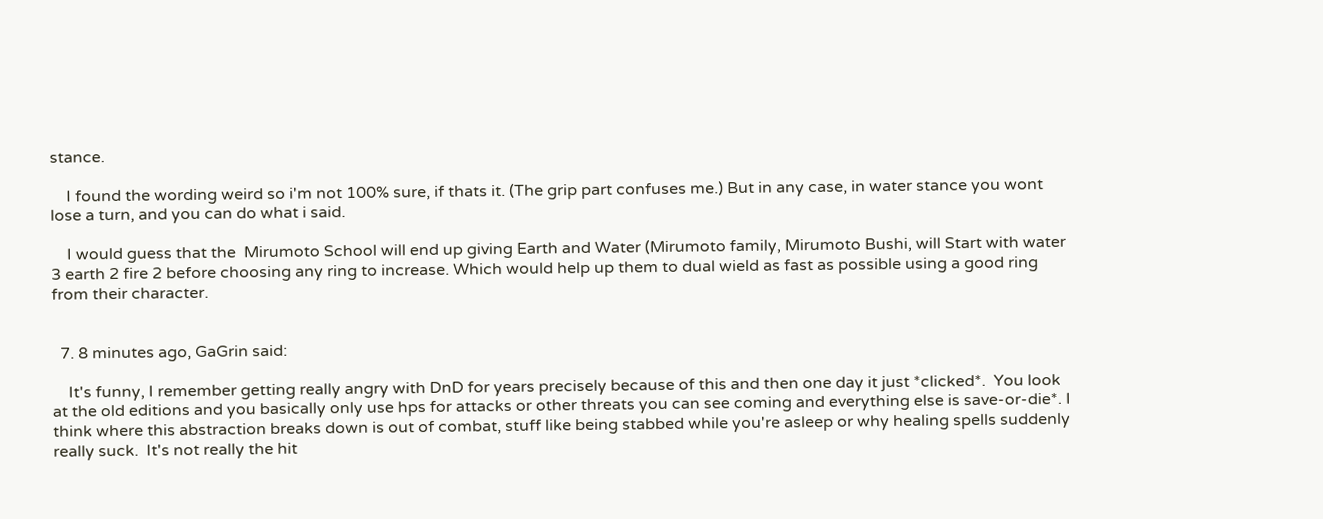stance.

    I found the wording weird so i'm not 100% sure, if thats it. (The grip part confuses me.) But in any case, in water stance you wont lose a turn, and you can do what i said.

    I would guess that the  Mirumoto School will end up giving Earth and Water (Mirumoto family, Mirumoto Bushi, will Start with water 3 earth 2 fire 2 before choosing any ring to increase. Which would help up them to dual wield as fast as possible using a good ring from their character.


  7. 8 minutes ago, GaGrin said:

    It's funny, I remember getting really angry with DnD for years precisely because of this and then one day it just *clicked*.  You look at the old editions and you basically only use hps for attacks or other threats you can see coming and everything else is save-or-die*. I think where this abstraction breaks down is out of combat, stuff like being stabbed while you're asleep or why healing spells suddenly really suck.  It's not really the hit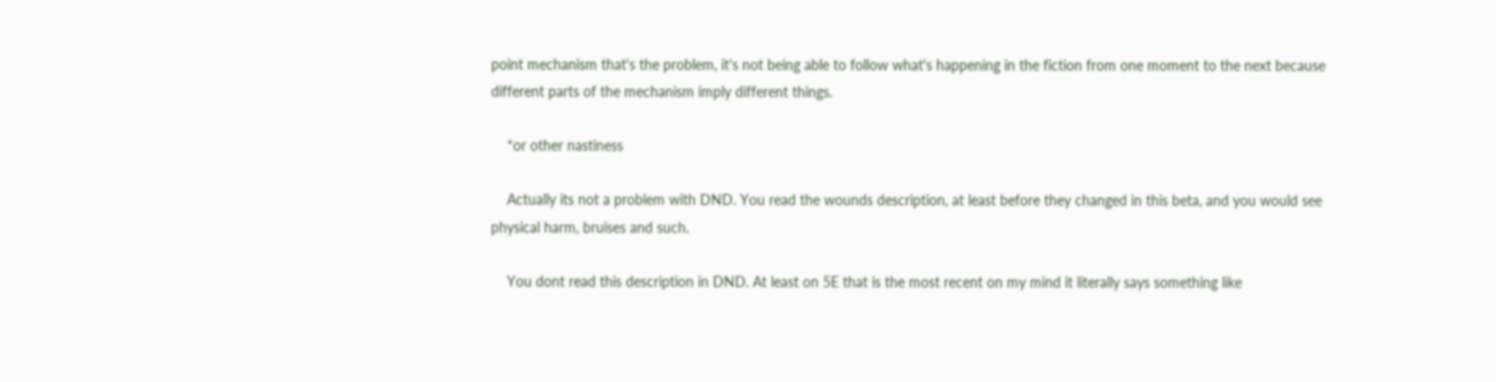point mechanism that's the problem, it's not being able to follow what's happening in the fiction from one moment to the next because different parts of the mechanism imply different things.

    *or other nastiness

    Actually its not a problem with DND. You read the wounds description, at least before they changed in this beta, and you would see physical harm, bruises and such.

    You dont read this description in DND. At least on 5E that is the most recent on my mind it literally says something like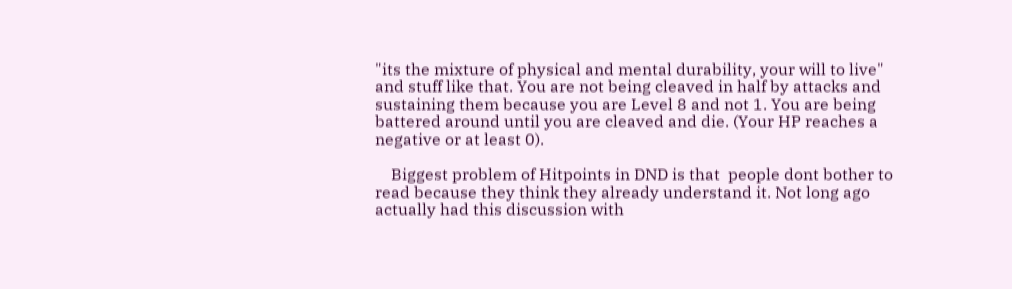"its the mixture of physical and mental durability, your will to live" and stuff like that. You are not being cleaved in half by attacks and sustaining them because you are Level 8 and not 1. You are being battered around until you are cleaved and die. (Your HP reaches a negative or at least 0).

    Biggest problem of Hitpoints in DND is that  people dont bother to read because they think they already understand it. Not long ago actually had this discussion with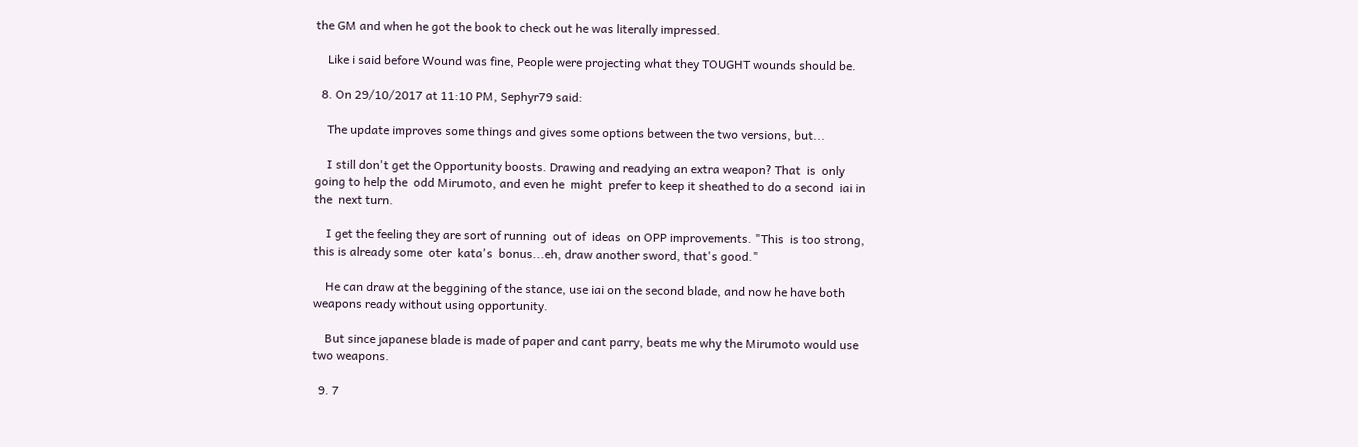the GM and when he got the book to check out he was literally impressed.

    Like i said before Wound was fine, People were projecting what they TOUGHT wounds should be.

  8. On 29/10/2017 at 11:10 PM, Sephyr79 said:

    The update improves some things and gives some options between the two versions, but...

    I still don't get the Opportunity boosts. Drawing and readying an extra weapon? That  is  only going to help the  odd Mirumoto, and even he  might  prefer to keep it sheathed to do a second  iai in the  next turn.

    I get the feeling they are sort of running  out of  ideas  on OPP improvements. "This  is too strong, this is already some  oter  kata's  bonus...eh, draw another sword, that's good."

    He can draw at the beggining of the stance, use iai on the second blade, and now he have both weapons ready without using opportunity.

    But since japanese blade is made of paper and cant parry, beats me why the Mirumoto would use two weapons.

  9. 7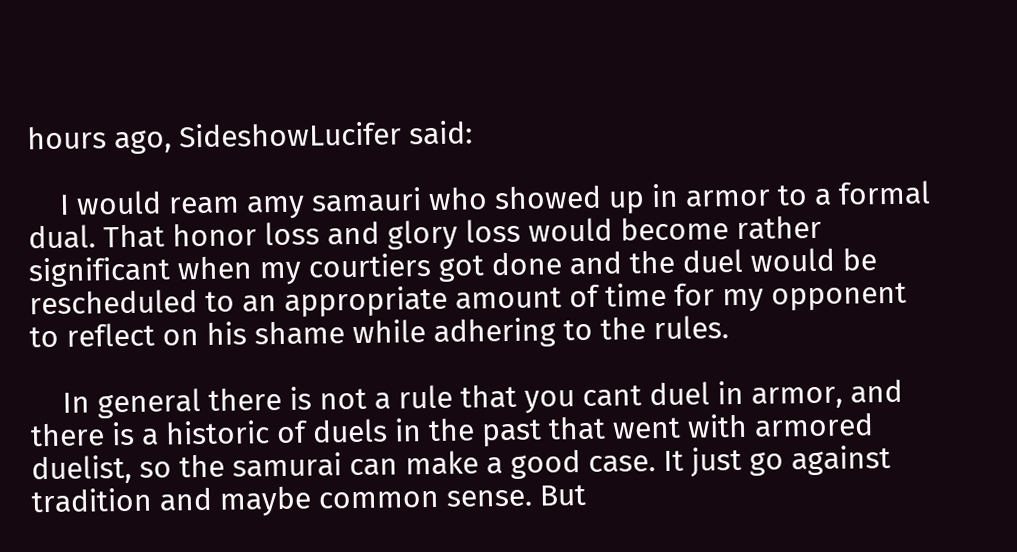hours ago, SideshowLucifer said:

    I would ream amy samauri who showed up in armor to a formal dual. That honor loss and glory loss would become rather significant when my courtiers got done and the duel would be rescheduled to an appropriate amount of time for my opponent to reflect on his shame while adhering to the rules.

    In general there is not a rule that you cant duel in armor, and there is a historic of duels in the past that went with armored duelist, so the samurai can make a good case. It just go against tradition and maybe common sense. But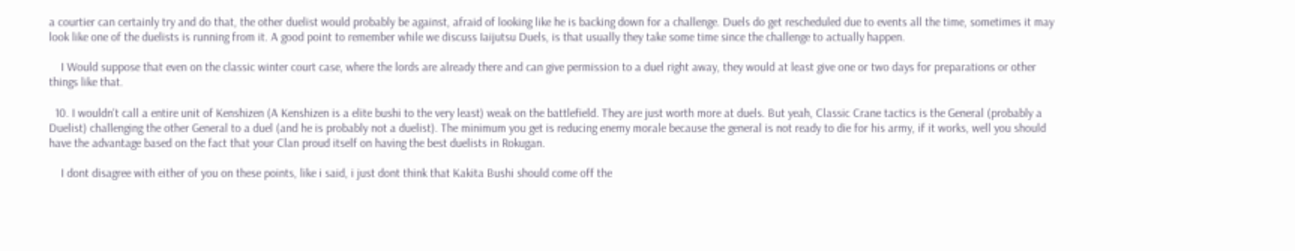a courtier can certainly try and do that, the other duelist would probably be against, afraid of looking like he is backing down for a challenge. Duels do get rescheduled due to events all the time, sometimes it may look like one of the duelists is running from it. A good point to remember while we discuss Iaijutsu Duels, is that usually they take some time since the challenge to actually happen.

    I Would suppose that even on the classic winter court case, where the lords are already there and can give permission to a duel right away, they would at least give one or two days for preparations or other things like that.

  10. I wouldn't call a entire unit of Kenshizen (A Kenshizen is a elite bushi to the very least) weak on the battlefield. They are just worth more at duels. But yeah, Classic Crane tactics is the General (probably a Duelist) challenging the other General to a duel (and he is probably not a duelist). The minimum you get is reducing enemy morale because the general is not ready to die for his army, if it works, well you should have the advantage based on the fact that your Clan proud itself on having the best duelists in Rokugan.

    I dont disagree with either of you on these points, like i said, i just dont think that Kakita Bushi should come off the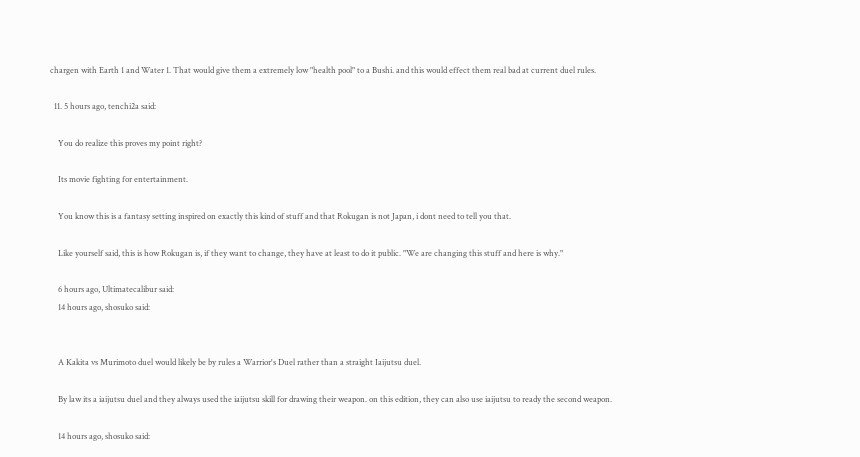chargen with Earth 1 and Water 1. That would give them a extremely low "health pool" to a Bushi. and this would effect them real bad at current duel rules.

  11. 5 hours ago, tenchi2a said:

    You do realize this proves my point right?

    Its movie fighting for entertainment.

    You know this is a fantasy setting inspired on exactly this kind of stuff and that Rokugan is not Japan, i dont need to tell you that.

    Like yourself said, this is how Rokugan is, if they want to change, they have at least to do it public. "We are changing this stuff and here is why."

    6 hours ago, Ultimatecalibur said:
    14 hours ago, shosuko said:


    A Kakita vs Murimoto duel would likely be by rules a Warrior's Duel rather than a straight Iaijutsu duel.

    By law its a iaijutsu duel and they always used the iaijutsu skill for drawing their weapon. on this edition, they can also use iaijutsu to ready the second weapon.

    14 hours ago, shosuko said: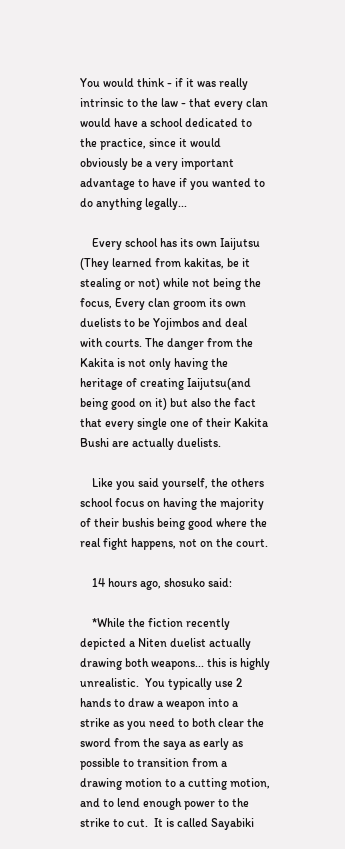You would think - if it was really intrinsic to the law - that every clan would have a school dedicated to the practice, since it would obviously be a very important advantage to have if you wanted to do anything legally...

    Every school has its own Iaijutsu (They learned from kakitas, be it stealing or not) while not being the focus, Every clan groom its own duelists to be Yojimbos and deal with courts. The danger from the Kakita is not only having the heritage of creating Iaijutsu(and being good on it) but also the fact that every single one of their Kakita Bushi are actually duelists.

    Like you said yourself, the others school focus on having the majority of their bushis being good where the real fight happens, not on the court.

    14 hours ago, shosuko said:

    *While the fiction recently depicted a Niten duelist actually drawing both weapons... this is highly unrealistic.  You typically use 2 hands to draw a weapon into a strike as you need to both clear the sword from the saya as early as possible to transition from a drawing motion to a cutting motion, and to lend enough power to the strike to cut.  It is called Sayabiki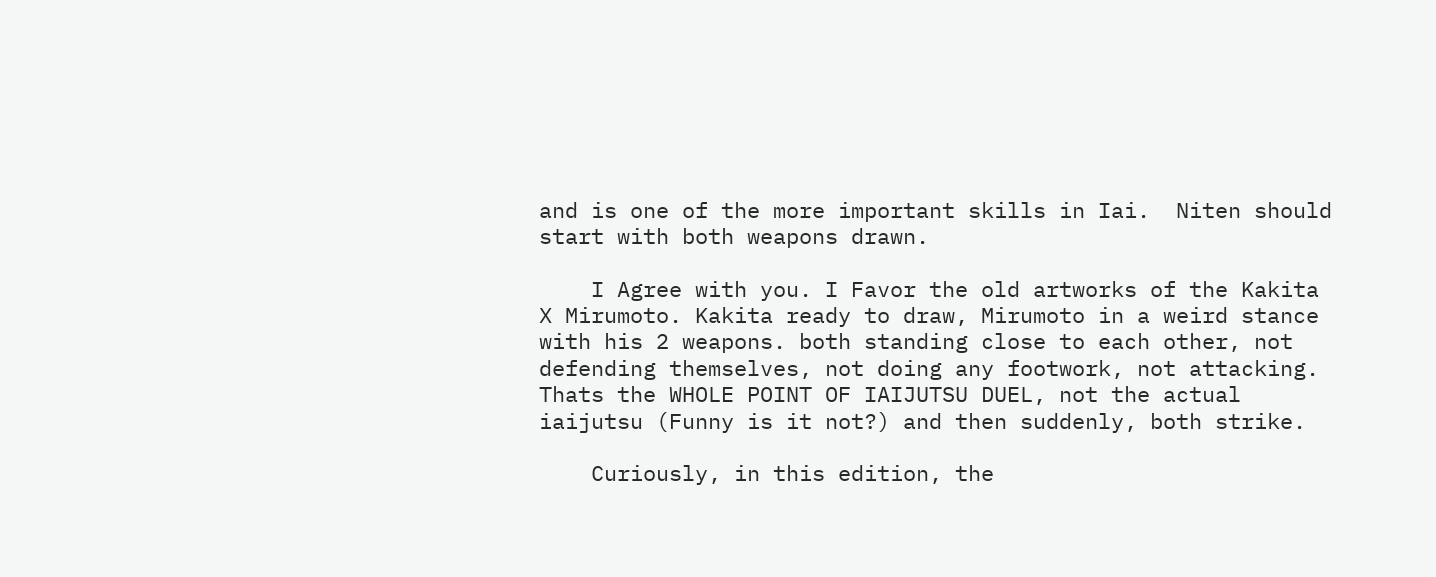and is one of the more important skills in Iai.  Niten should start with both weapons drawn.

    I Agree with you. I Favor the old artworks of the Kakita X Mirumoto. Kakita ready to draw, Mirumoto in a weird stance with his 2 weapons. both standing close to each other, not defending themselves, not doing any footwork, not attacking. Thats the WHOLE POINT OF IAIJUTSU DUEL, not the actual iaijutsu (Funny is it not?) and then suddenly, both strike.

    Curiously, in this edition, the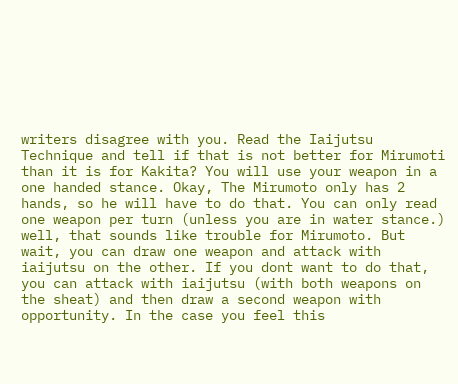writers disagree with you. Read the Iaijutsu Technique and tell if that is not better for Mirumoti than it is for Kakita? You will use your weapon in a one handed stance. Okay, The Mirumoto only has 2 hands, so he will have to do that. You can only read one weapon per turn (unless you are in water stance.) well, that sounds like trouble for Mirumoto. But wait, you can draw one weapon and attack with iaijutsu on the other. If you dont want to do that, you can attack with iaijutsu (with both weapons on the sheat) and then draw a second weapon with opportunity. In the case you feel this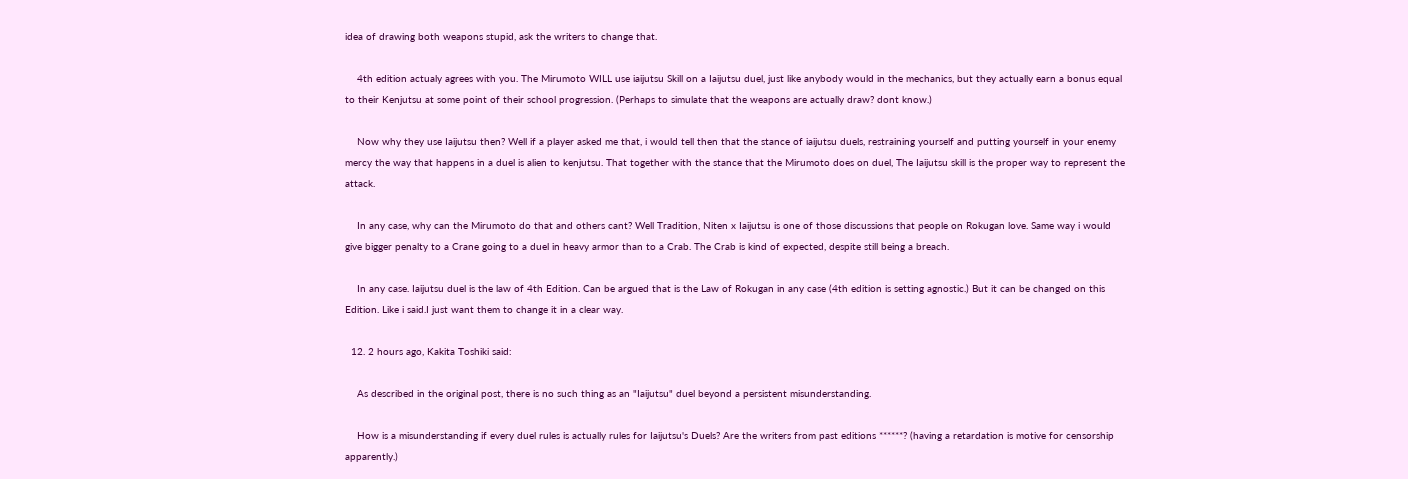idea of drawing both weapons stupid, ask the writers to change that.

    4th edition actualy agrees with you. The Mirumoto WILL use iaijutsu Skill on a Iaijutsu duel, just like anybody would in the mechanics, but they actually earn a bonus equal to their Kenjutsu at some point of their school progression. (Perhaps to simulate that the weapons are actually draw? dont know.)

    Now why they use Iaijutsu then? Well if a player asked me that, i would tell then that the stance of iaijutsu duels, restraining yourself and putting yourself in your enemy mercy the way that happens in a duel is alien to kenjutsu. That together with the stance that the Mirumoto does on duel, The Iaijutsu skill is the proper way to represent the attack.

    In any case, why can the Mirumoto do that and others cant? Well Tradition, Niten x Iaijutsu is one of those discussions that people on Rokugan love. Same way i would give bigger penalty to a Crane going to a duel in heavy armor than to a Crab. The Crab is kind of expected, despite still being a breach.

    In any case. Iaijutsu duel is the law of 4th Edition. Can be argued that is the Law of Rokugan in any case (4th edition is setting agnostic.) But it can be changed on this Edition. Like i said.I just want them to change it in a clear way.

  12. 2 hours ago, Kakita Toshiki said:

    As described in the original post, there is no such thing as an "Iaijutsu" duel beyond a persistent misunderstanding.

    How is a misunderstanding if every duel rules is actually rules for Iaijutsu's Duels? Are the writers from past editions ******? (having a retardation is motive for censorship apparently.)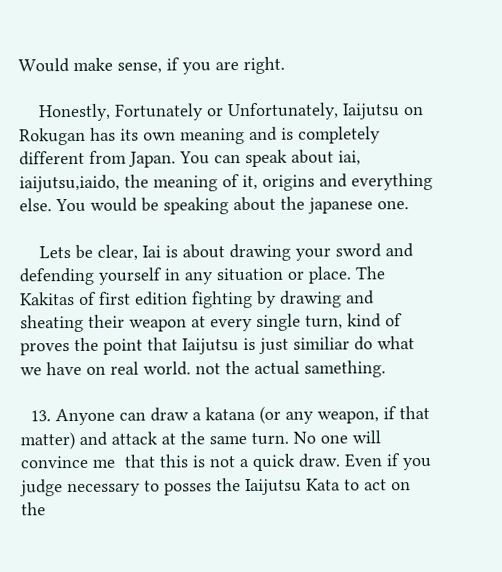Would make sense, if you are right.

    Honestly, Fortunately or Unfortunately, Iaijutsu on Rokugan has its own meaning and is completely different from Japan. You can speak about iai, iaijutsu,iaido, the meaning of it, origins and everything else. You would be speaking about the japanese one.

    Lets be clear, Iai is about drawing your sword and defending yourself in any situation or place. The Kakitas of first edition fighting by drawing and sheating their weapon at every single turn, kind of proves the point that Iaijutsu is just similiar do what we have on real world. not the actual samething.

  13. Anyone can draw a katana (or any weapon, if that matter) and attack at the same turn. No one will convince me  that this is not a quick draw. Even if you judge necessary to posses the Iaijutsu Kata to act on the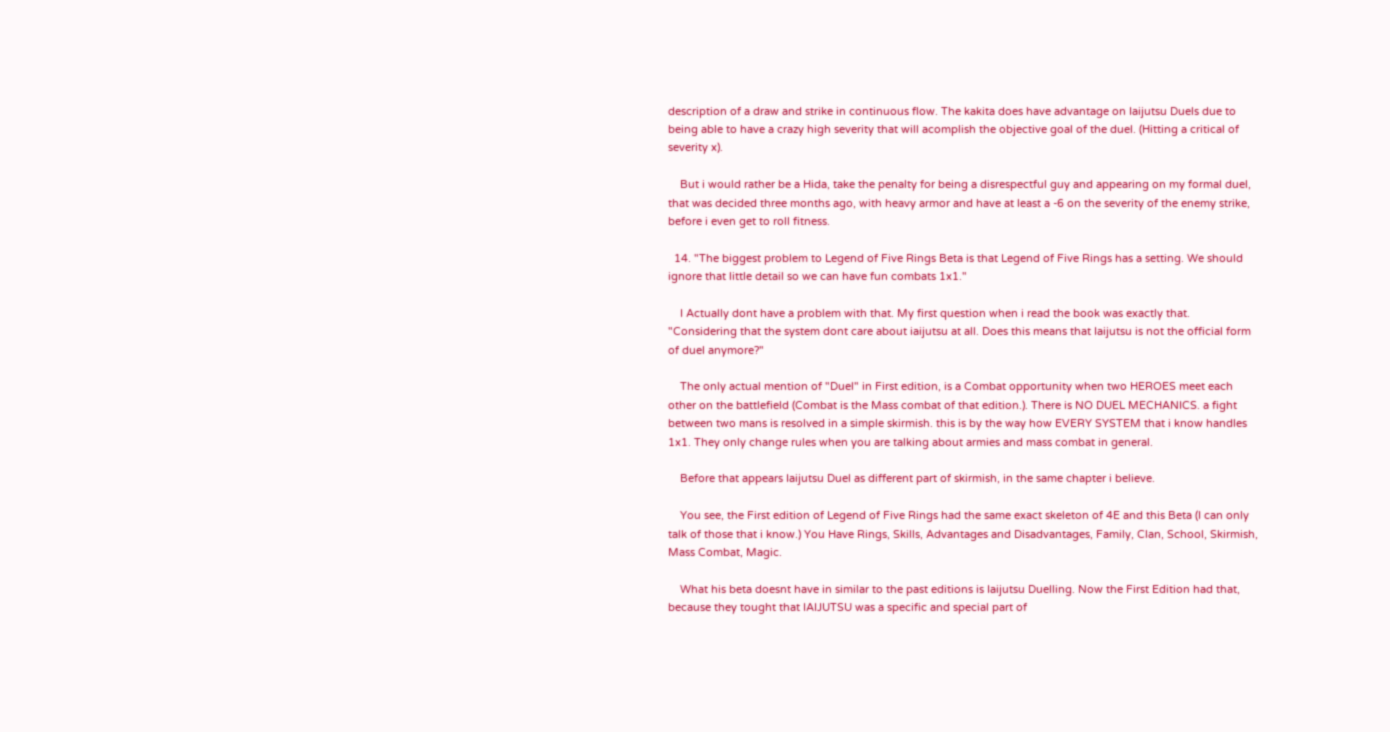description of a draw and strike in continuous flow. The kakita does have advantage on Iaijutsu Duels due to being able to have a crazy high severity that will acomplish the objective goal of the duel. (Hitting a critical of severity x).

    But i would rather be a Hida, take the penalty for being a disrespectful guy and appearing on my formal duel, that was decided three months ago, with heavy armor and have at least a -6 on the severity of the enemy strike, before i even get to roll fitness.

  14. "The biggest problem to Legend of Five Rings Beta is that Legend of Five Rings has a setting. We should ignore that little detail so we can have fun combats 1x1."

    I Actually dont have a problem with that. My first question when i read the book was exactly that. "Considering that the system dont care about iaijutsu at all. Does this means that Iaijutsu is not the official form of duel anymore?"

    The only actual mention of "Duel" in First edition, is a Combat opportunity when two HEROES meet each other on the battlefield (Combat is the Mass combat of that edition.). There is NO DUEL MECHANICS. a fight between two mans is resolved in a simple skirmish. this is by the way how EVERY SYSTEM that i know handles 1x1. They only change rules when you are talking about armies and mass combat in general.

    Before that appears Iaijutsu Duel as different part of skirmish, in the same chapter i believe.

    You see, the First edition of Legend of Five Rings had the same exact skeleton of 4E and this Beta (I can only talk of those that i know.) You Have Rings, Skills, Advantages and Disadvantages, Family, Clan, School, Skirmish, Mass Combat, Magic.

    What his beta doesnt have in similar to the past editions is Iaijutsu Duelling. Now the First Edition had that, because they tought that IAIJUTSU was a specific and special part of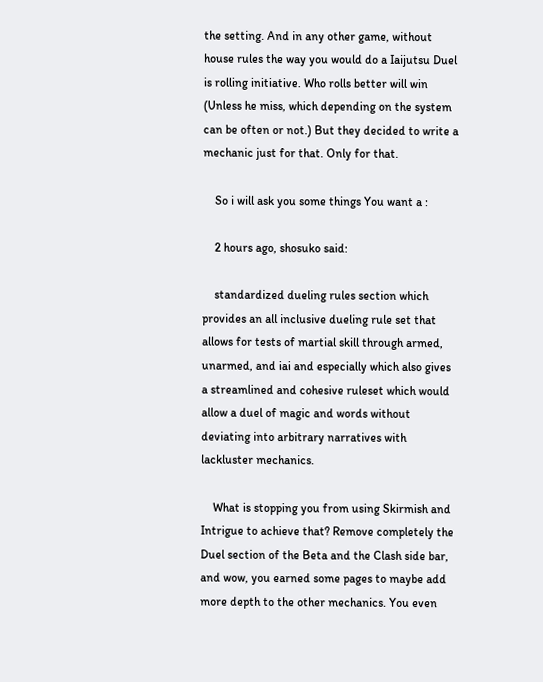the setting. And in any other game, without house rules the way you would do a Iaijutsu Duel is rolling initiative. Who rolls better will win (Unless he miss, which depending on the system can be often or not.) But they decided to write a mechanic just for that. Only for that.

    So i will ask you some things You want a :

    2 hours ago, shosuko said:

    standardized dueling rules section which provides an all inclusive dueling rule set that allows for tests of martial skill through armed, unarmed, and iai and especially which also gives a streamlined and cohesive ruleset which would allow a duel of magic and words without deviating into arbitrary narratives with lackluster mechanics.

    What is stopping you from using Skirmish and Intrigue to achieve that? Remove completely the Duel section of the Beta and the Clash side bar, and wow, you earned some pages to maybe add more depth to the other mechanics. You even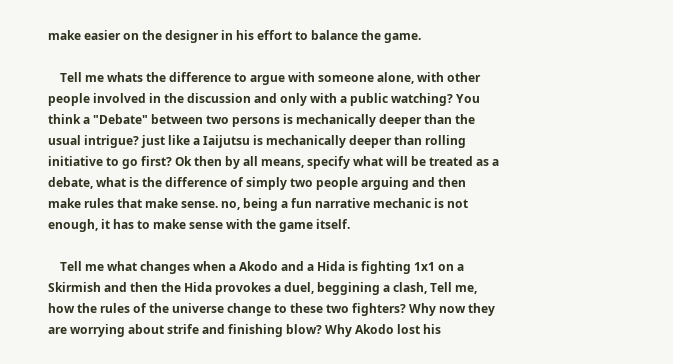make easier on the designer in his effort to balance the game.

    Tell me whats the difference to argue with someone alone, with other people involved in the discussion and only with a public watching? You think a "Debate" between two persons is mechanically deeper than the usual intrigue? just like a Iaijutsu is mechanically deeper than rolling initiative to go first? Ok then by all means, specify what will be treated as a debate, what is the difference of simply two people arguing and then make rules that make sense. no, being a fun narrative mechanic is not enough, it has to make sense with the game itself.

    Tell me what changes when a Akodo and a Hida is fighting 1x1 on a Skirmish and then the Hida provokes a duel, beggining a clash, Tell me, how the rules of the universe change to these two fighters? Why now they are worrying about strife and finishing blow? Why Akodo lost his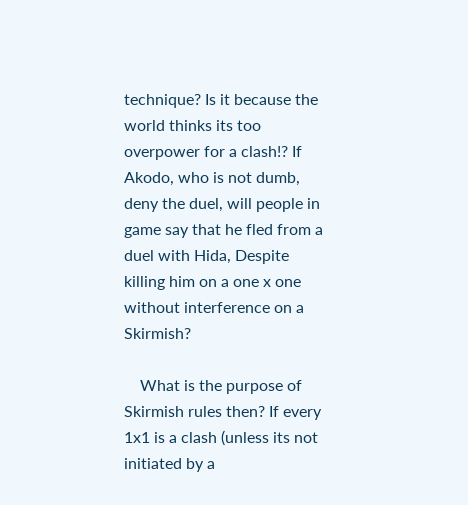technique? Is it because the world thinks its too overpower for a clash!? If Akodo, who is not dumb, deny the duel, will people in game say that he fled from a duel with Hida, Despite killing him on a one x one without interference on a Skirmish?

    What is the purpose of Skirmish rules then? If every 1x1 is a clash (unless its not initiated by a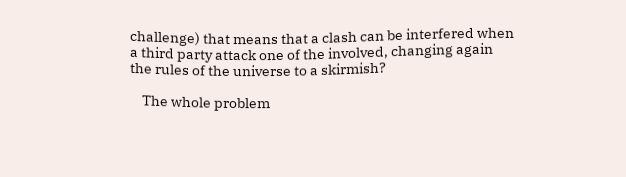challenge) that means that a clash can be interfered when a third party attack one of the involved, changing again the rules of the universe to a skirmish?

    The whole problem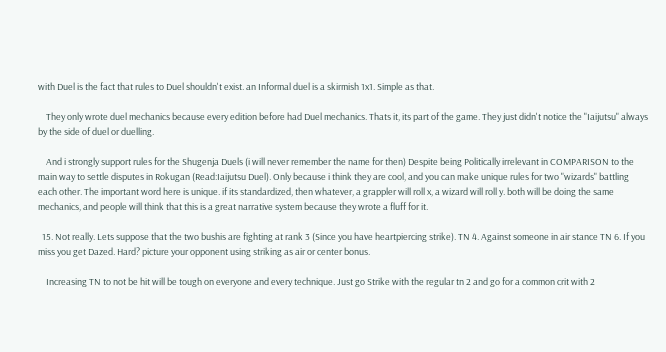with Duel is the fact that rules to Duel shouldn't exist. an Informal duel is a skirmish 1x1. Simple as that.

    They only wrote duel mechanics because every edition before had Duel mechanics. Thats it, its part of the game. They just didn't notice the "Iaijutsu" always by the side of duel or duelling.

    And i strongly support rules for the Shugenja Duels (i will never remember the name for then) Despite being Politically irrelevant in COMPARISON to the main way to settle disputes in Rokugan (Read:Iaijutsu Duel). Only because i think they are cool, and you can make unique rules for two "wizards" battling each other. The important word here is unique. if its standardized, then whatever, a grappler will roll x, a wizard will roll y. both will be doing the same mechanics, and people will think that this is a great narrative system because they wrote a fluff for it.

  15. Not really. Lets suppose that the two bushis are fighting at rank 3 (Since you have heartpiercing strike). TN 4. Against someone in air stance TN 6. If you miss you get Dazed. Hard? picture your opponent using striking as air or center bonus.

    Increasing TN to not be hit will be tough on everyone and every technique. Just go Strike with the regular tn 2 and go for a common crit with 2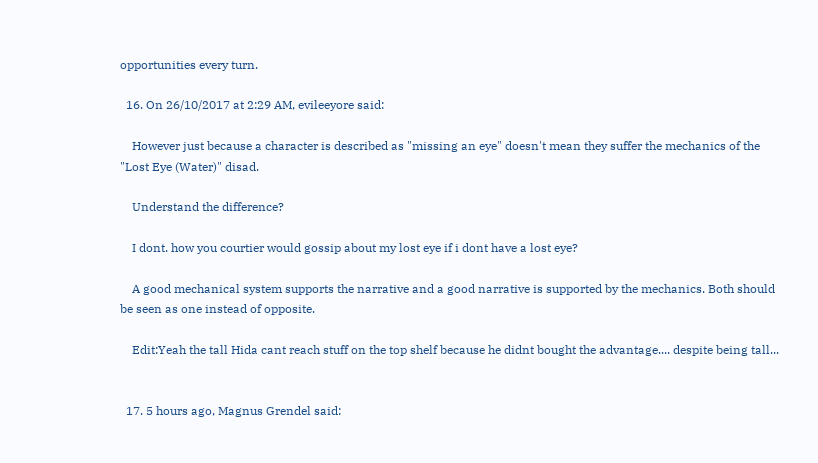opportunities every turn.

  16. On 26/10/2017 at 2:29 AM, evileeyore said:

    However just because a character is described as "missing an eye" doesn't mean they suffer the mechanics of the "Lost Eye (Water)" disad.

    Understand the difference?

    I dont. how you courtier would gossip about my lost eye if i dont have a lost eye?

    A good mechanical system supports the narrative and a good narrative is supported by the mechanics. Both should be seen as one instead of opposite.

    Edit:Yeah the tall Hida cant reach stuff on the top shelf because he didnt bought the advantage.... despite being tall...


  17. 5 hours ago, Magnus Grendel said: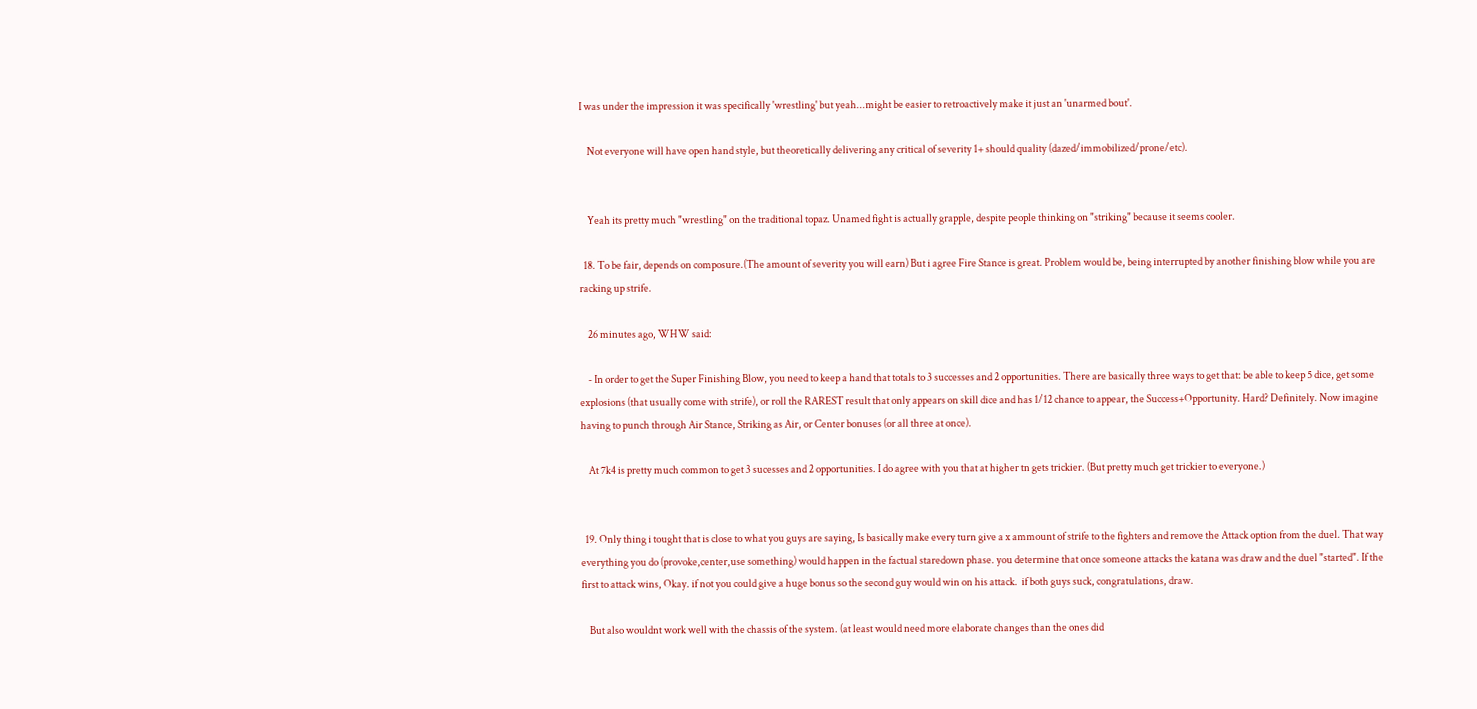I was under the impression it was specifically 'wrestling' but yeah...might be easier to retroactively make it just an 'unarmed bout'.

    Not everyone will have open hand style, but theoretically delivering any critical of severity 1+ should quality (dazed/immobilized/prone/etc).


    Yeah its pretty much "wrestling" on the traditional topaz. Unamed fight is actually grapple, despite people thinking on "striking" because it seems cooler.

  18. To be fair, depends on composure.(The amount of severity you will earn) But i agree Fire Stance is great. Problem would be, being interrupted by another finishing blow while you are racking up strife.

    26 minutes ago, WHW said:

    - In order to get the Super Finishing Blow, you need to keep a hand that totals to 3 successes and 2 opportunities. There are basically three ways to get that: be able to keep 5 dice, get some explosions (that usually come with strife), or roll the RAREST result that only appears on skill dice and has 1/12 chance to appear, the Success+Opportunity. Hard? Definitely. Now imagine having to punch through Air Stance, Striking as Air, or Center bonuses (or all three at once).

    At 7k4 is pretty much common to get 3 sucesses and 2 opportunities. I do agree with you that at higher tn gets trickier. (But pretty much get trickier to everyone.)


  19. Only thing i tought that is close to what you guys are saying, Is basically make every turn give a x ammount of strife to the fighters and remove the Attack option from the duel. That way everything you do (provoke,center,use something) would happen in the factual staredown phase. you determine that once someone attacks the katana was draw and the duel "started". If the first to attack wins, Okay. if not you could give a huge bonus so the second guy would win on his attack.  if both guys suck, congratulations, draw.

    But also wouldnt work well with the chassis of the system. (at least would need more elaborate changes than the ones did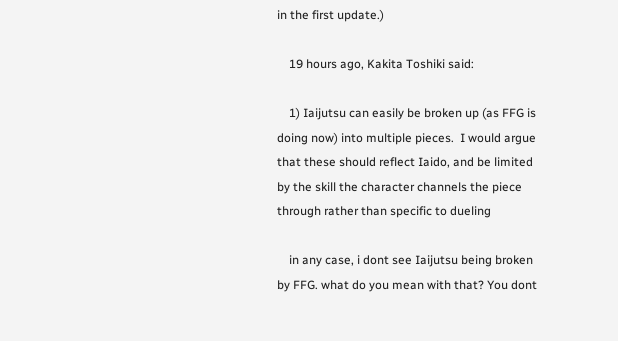in the first update.)

    19 hours ago, Kakita Toshiki said:

    1) Iaijutsu can easily be broken up (as FFG is doing now) into multiple pieces.  I would argue that these should reflect Iaido, and be limited by the skill the character channels the piece through rather than specific to dueling

    in any case, i dont see Iaijutsu being broken by FFG. what do you mean with that? You dont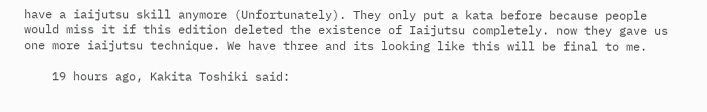have a iaijutsu skill anymore (Unfortunately). They only put a kata before because people would miss it if this edition deleted the existence of Iaijutsu completely. now they gave us one more iaijutsu technique. We have three and its looking like this will be final to me.

    19 hours ago, Kakita Toshiki said: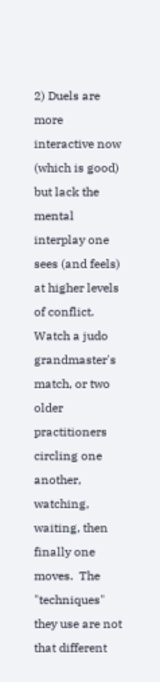2) Duels are more interactive now (which is good) but lack the mental interplay one sees (and feels) at higher levels of conflict.  Watch a judo grandmaster's match, or two older practitioners circling one another, watching, waiting, then finally one moves.  The "techniques" they use are not that different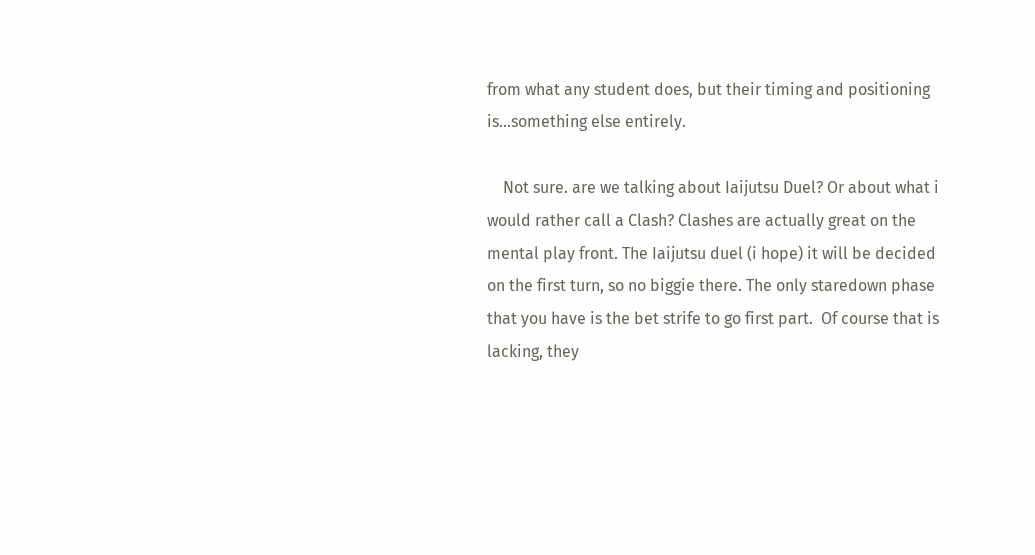from what any student does, but their timing and positioning is...something else entirely.

    Not sure. are we talking about Iaijutsu Duel? Or about what i would rather call a Clash? Clashes are actually great on the mental play front. The Iaijutsu duel (i hope) it will be decided on the first turn, so no biggie there. The only staredown phase that you have is the bet strife to go first part.  Of course that is lacking, they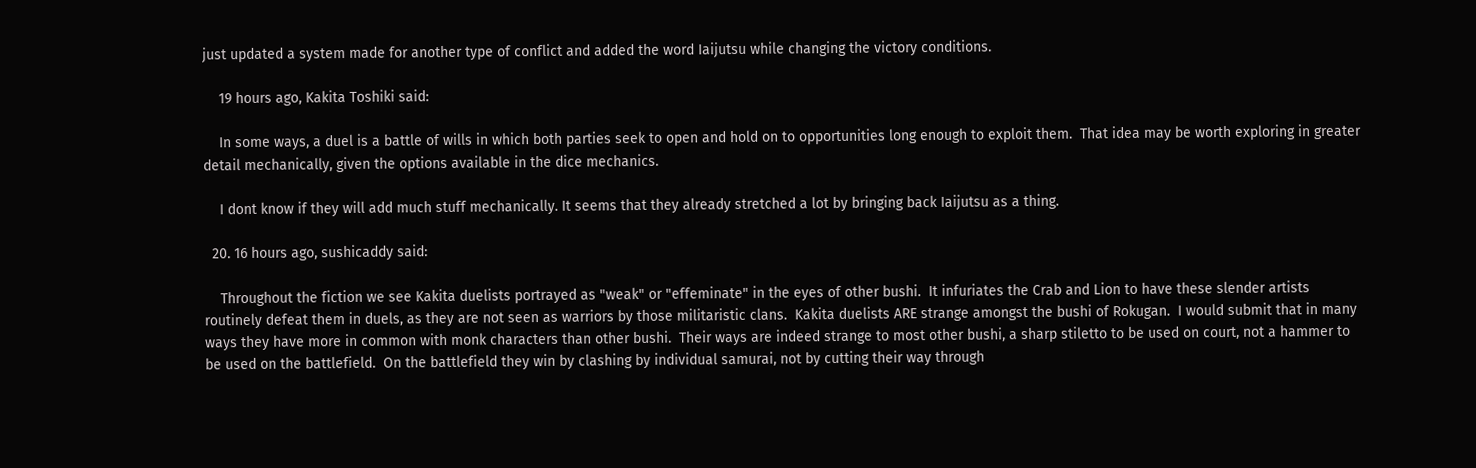just updated a system made for another type of conflict and added the word Iaijutsu while changing the victory conditions.

    19 hours ago, Kakita Toshiki said:

    In some ways, a duel is a battle of wills in which both parties seek to open and hold on to opportunities long enough to exploit them.  That idea may be worth exploring in greater detail mechanically, given the options available in the dice mechanics.

    I dont know if they will add much stuff mechanically. It seems that they already stretched a lot by bringing back Iaijutsu as a thing.

  20. 16 hours ago, sushicaddy said:

    Throughout the fiction we see Kakita duelists portrayed as "weak" or "effeminate" in the eyes of other bushi.  It infuriates the Crab and Lion to have these slender artists routinely defeat them in duels, as they are not seen as warriors by those militaristic clans.  Kakita duelists ARE strange amongst the bushi of Rokugan.  I would submit that in many ways they have more in common with monk characters than other bushi.  Their ways are indeed strange to most other bushi, a sharp stiletto to be used on court, not a hammer to be used on the battlefield.  On the battlefield they win by clashing by individual samurai, not by cutting their way through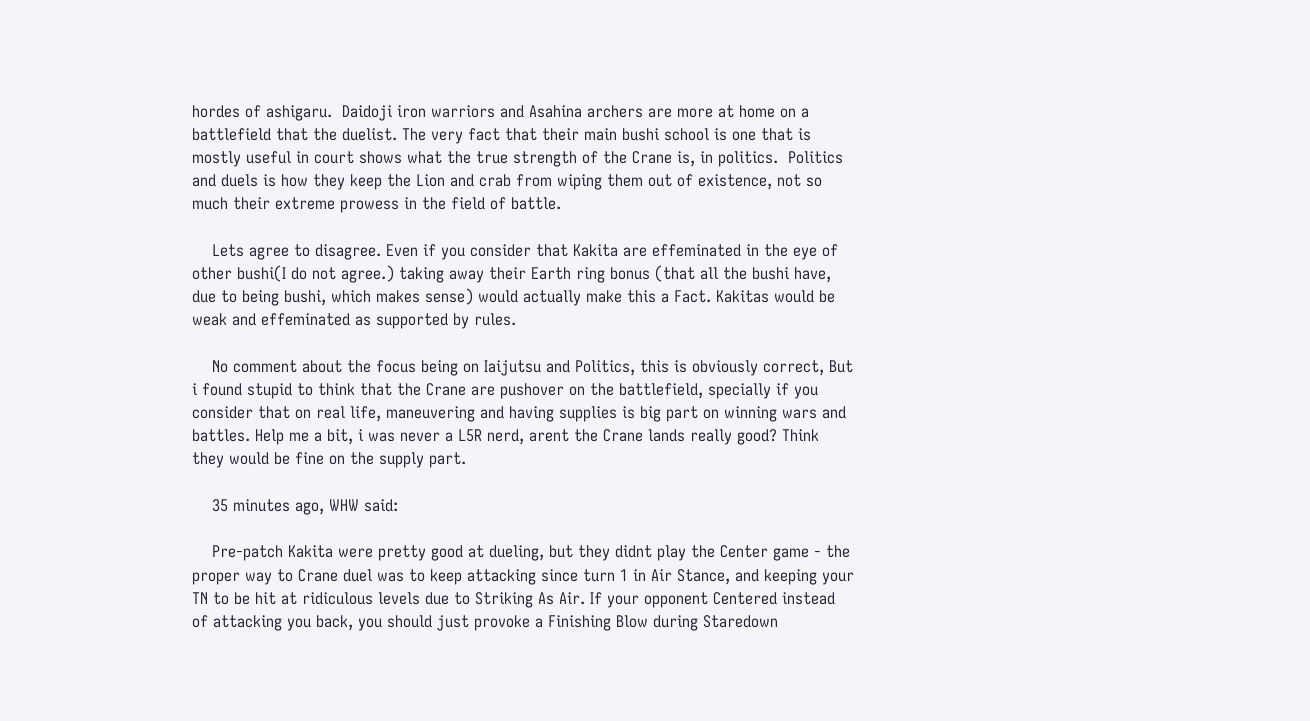hordes of ashigaru.  Daidoji iron warriors and Asahina archers are more at home on a battlefield that the duelist. The very fact that their main bushi school is one that is mostly useful in court shows what the true strength of the Crane is, in politics.  Politics and duels is how they keep the Lion and crab from wiping them out of existence, not so much their extreme prowess in the field of battle.

    Lets agree to disagree. Even if you consider that Kakita are effeminated in the eye of other bushi(I do not agree.) taking away their Earth ring bonus (that all the bushi have, due to being bushi, which makes sense) would actually make this a Fact. Kakitas would be weak and effeminated as supported by rules.

    No comment about the focus being on Iaijutsu and Politics, this is obviously correct, But i found stupid to think that the Crane are pushover on the battlefield, specially if you consider that on real life, maneuvering and having supplies is big part on winning wars and battles. Help me a bit, i was never a L5R nerd, arent the Crane lands really good? Think they would be fine on the supply part.

    35 minutes ago, WHW said:

    Pre-patch Kakita were pretty good at dueling, but they didnt play the Center game - the proper way to Crane duel was to keep attacking since turn 1 in Air Stance, and keeping your TN to be hit at ridiculous levels due to Striking As Air. If your opponent Centered instead of attacking you back, you should just provoke a Finishing Blow during Staredown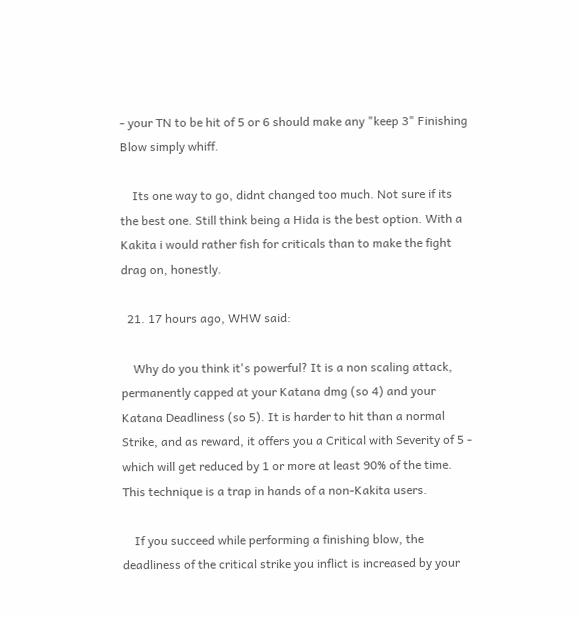- your TN to be hit of 5 or 6 should make any "keep 3" Finishing Blow simply whiff.

    Its one way to go, didnt changed too much. Not sure if its the best one. Still think being a Hida is the best option. With a Kakita i would rather fish for criticals than to make the fight drag on, honestly.

  21. 17 hours ago, WHW said:

    Why do you think it's powerful? It is a non scaling attack, permanently capped at your Katana dmg (so 4) and your Katana Deadliness (so 5). It is harder to hit than a normal Strike, and as reward, it offers you a Critical with Severity of 5 - which will get reduced by 1 or more at least 90% of the time. This technique is a trap in hands of a non-Kakita users.

    If you succeed while performing a finishing blow, the deadliness of the critical strike you inflict is increased by your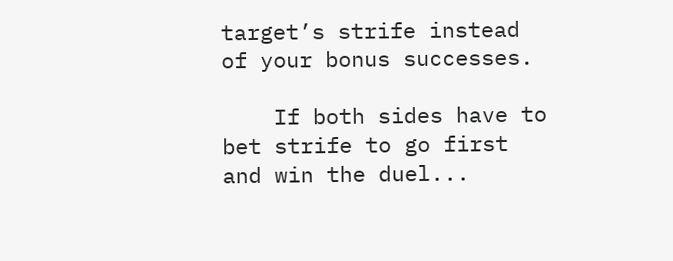target’s strife instead of your bonus successes.

    If both sides have to bet strife to go first and win the duel...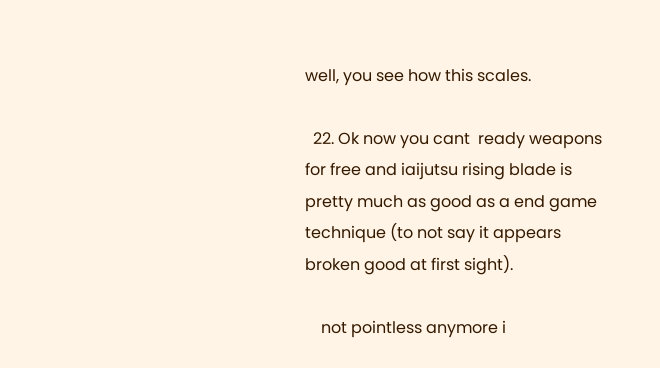well, you see how this scales.

  22. Ok now you cant  ready weapons for free and iaijutsu rising blade is pretty much as good as a end game technique (to not say it appears broken good at first sight).

    not pointless anymore i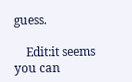guess.

    Edit:it seems you can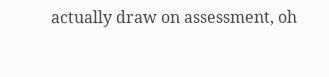actually draw on assessment, oh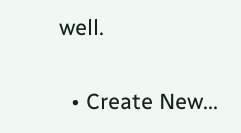well.

  • Create New...